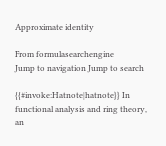Approximate identity

From formulasearchengine
Jump to navigation Jump to search

{{#invoke:Hatnote|hatnote}} In functional analysis and ring theory, an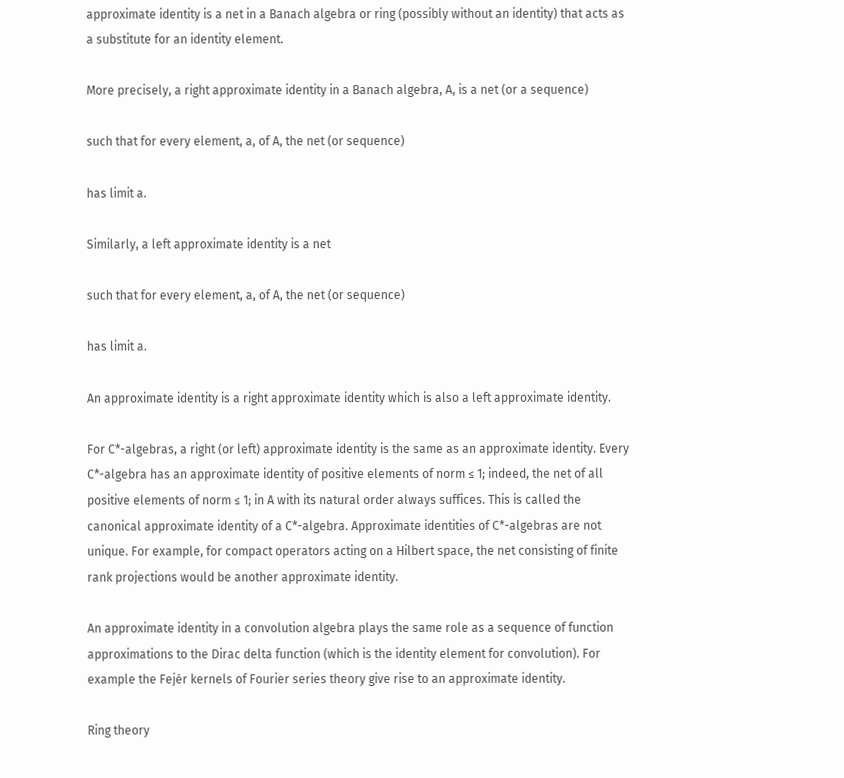approximate identity is a net in a Banach algebra or ring (possibly without an identity) that acts as a substitute for an identity element.

More precisely, a right approximate identity in a Banach algebra, A, is a net (or a sequence)

such that for every element, a, of A, the net (or sequence)

has limit a.

Similarly, a left approximate identity is a net

such that for every element, a, of A, the net (or sequence)

has limit a.

An approximate identity is a right approximate identity which is also a left approximate identity.

For C*-algebras, a right (or left) approximate identity is the same as an approximate identity. Every C*-algebra has an approximate identity of positive elements of norm ≤ 1; indeed, the net of all positive elements of norm ≤ 1; in A with its natural order always suffices. This is called the canonical approximate identity of a C*-algebra. Approximate identities of C*-algebras are not unique. For example, for compact operators acting on a Hilbert space, the net consisting of finite rank projections would be another approximate identity.

An approximate identity in a convolution algebra plays the same role as a sequence of function approximations to the Dirac delta function (which is the identity element for convolution). For example the Fejér kernels of Fourier series theory give rise to an approximate identity.

Ring theory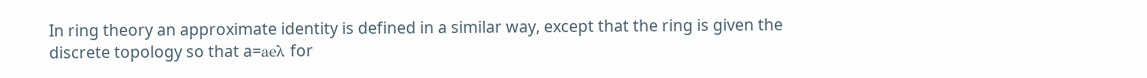In ring theory an approximate identity is defined in a similar way, except that the ring is given the discrete topology so that a=aeλ for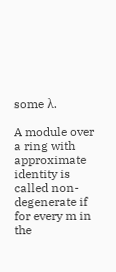some λ.

A module over a ring with approximate identity is called non-degenerate if for every m in the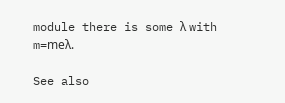module there is some λ with m=meλ.

See also